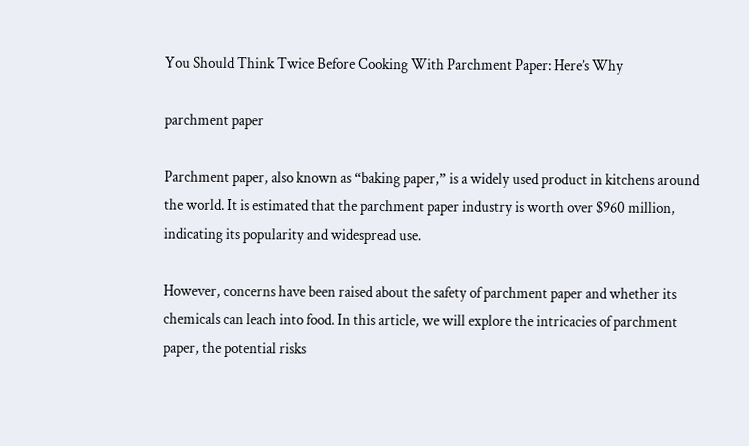You Should Think Twice Before Cooking With Parchment Paper: Here’s Why

parchment paper

Parchment paper, also known as “baking paper,” is a widely used product in kitchens around the world. It is estimated that the parchment paper industry is worth over $960 million, indicating its popularity and widespread use.

However, concerns have been raised about the safety of parchment paper and whether its chemicals can leach into food. In this article, we will explore the intricacies of parchment paper, the potential risks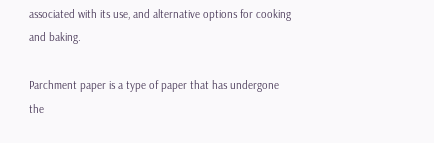associated with its use, and alternative options for cooking and baking.

Parchment paper is a type of paper that has undergone the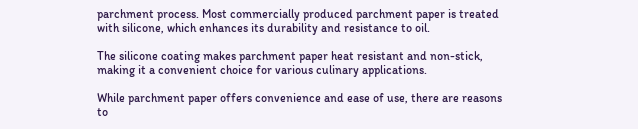parchment process. Most commercially produced parchment paper is treated with silicone, which enhances its durability and resistance to oil.

The silicone coating makes parchment paper heat resistant and non-stick, making it a convenient choice for various culinary applications.

While parchment paper offers convenience and ease of use, there are reasons to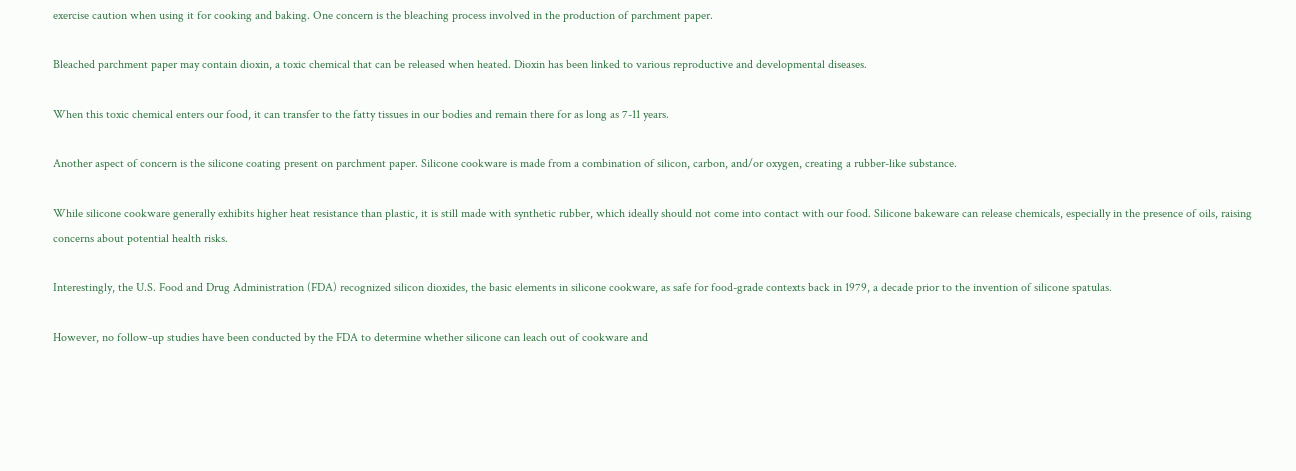exercise caution when using it for cooking and baking. One concern is the bleaching process involved in the production of parchment paper.

Bleached parchment paper may contain dioxin, a toxic chemical that can be released when heated. Dioxin has been linked to various reproductive and developmental diseases.

When this toxic chemical enters our food, it can transfer to the fatty tissues in our bodies and remain there for as long as 7-11 years.

Another aspect of concern is the silicone coating present on parchment paper. Silicone cookware is made from a combination of silicon, carbon, and/or oxygen, creating a rubber-like substance.

While silicone cookware generally exhibits higher heat resistance than plastic, it is still made with synthetic rubber, which ideally should not come into contact with our food. Silicone bakeware can release chemicals, especially in the presence of oils, raising concerns about potential health risks.

Interestingly, the U.S. Food and Drug Administration (FDA) recognized silicon dioxides, the basic elements in silicone cookware, as safe for food-grade contexts back in 1979, a decade prior to the invention of silicone spatulas.

However, no follow-up studies have been conducted by the FDA to determine whether silicone can leach out of cookware and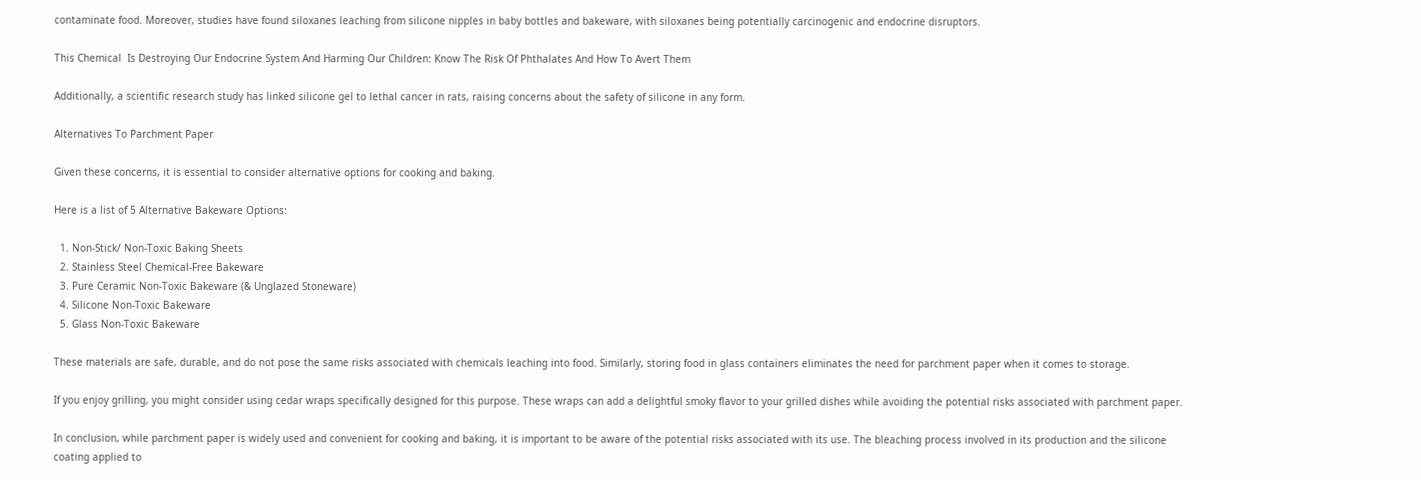contaminate food. Moreover, studies have found siloxanes leaching from silicone nipples in baby bottles and bakeware, with siloxanes being potentially carcinogenic and endocrine disruptors.

This Chemical  Is Destroying Our Endocrine System And Harming Our Children: Know The Risk Of Phthalates And How To Avert Them

Additionally, a scientific research study has linked silicone gel to lethal cancer in rats, raising concerns about the safety of silicone in any form.

Alternatives To Parchment Paper

Given these concerns, it is essential to consider alternative options for cooking and baking.

Here is a list of 5 Alternative Bakeware Options:

  1. Non-Stick/ Non-Toxic Baking Sheets
  2. Stainless Steel Chemical-Free Bakeware
  3. Pure Ceramic Non-Toxic Bakeware (& Unglazed Stoneware)
  4. Silicone Non-Toxic Bakeware
  5. Glass Non-Toxic Bakeware

These materials are safe, durable, and do not pose the same risks associated with chemicals leaching into food. Similarly, storing food in glass containers eliminates the need for parchment paper when it comes to storage.

If you enjoy grilling, you might consider using cedar wraps specifically designed for this purpose. These wraps can add a delightful smoky flavor to your grilled dishes while avoiding the potential risks associated with parchment paper.

In conclusion, while parchment paper is widely used and convenient for cooking and baking, it is important to be aware of the potential risks associated with its use. The bleaching process involved in its production and the silicone coating applied to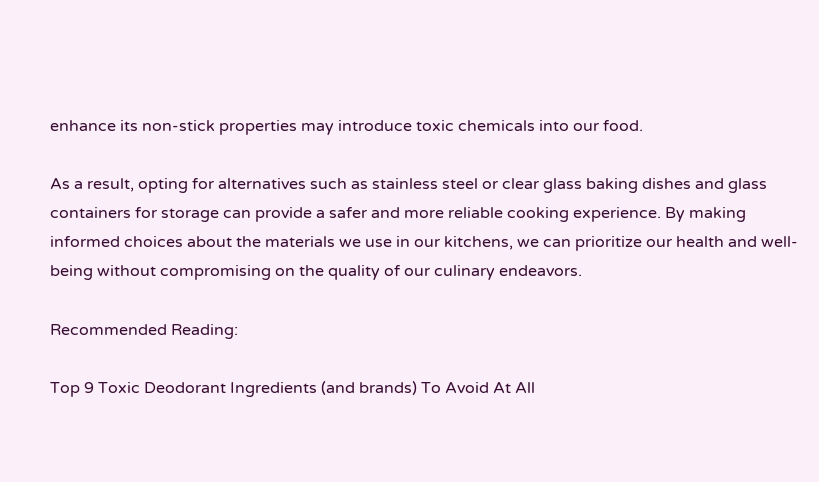enhance its non-stick properties may introduce toxic chemicals into our food.

As a result, opting for alternatives such as stainless steel or clear glass baking dishes and glass containers for storage can provide a safer and more reliable cooking experience. By making informed choices about the materials we use in our kitchens, we can prioritize our health and well-being without compromising on the quality of our culinary endeavors.

Recommended Reading:

Top 9 Toxic Deodorant Ingredients (and brands) To Avoid At All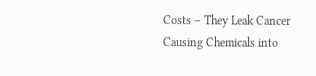Costs – They Leak Cancer Causing Chemicals into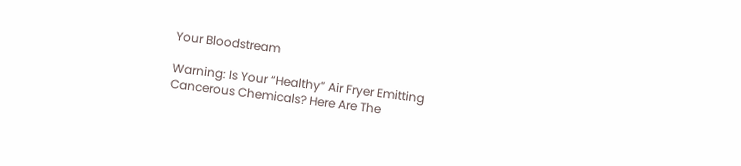Your Bloodstream

Warning: Is Your “Healthy” Air Fryer Emitting Cancerous Chemicals? Here Are The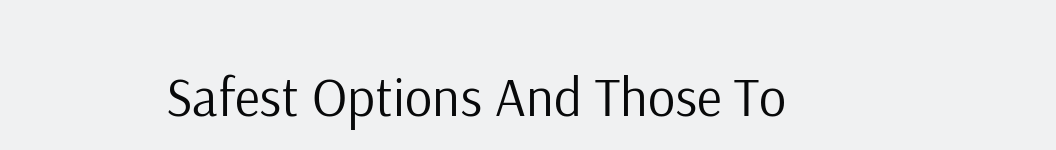Safest Options And Those To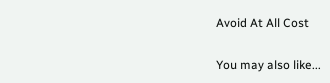Avoid At All Cost

You may also like...